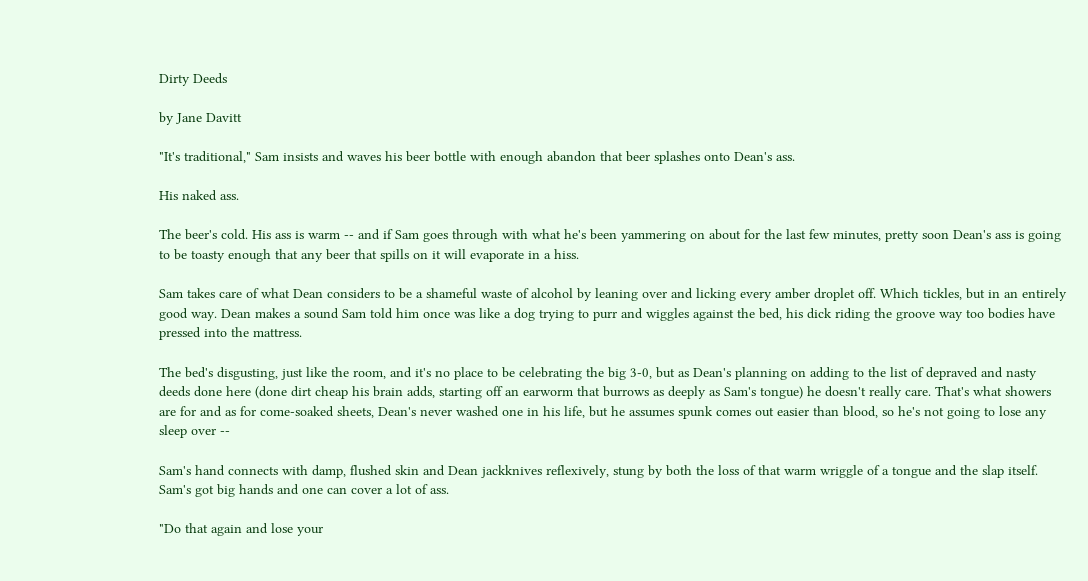Dirty Deeds

by Jane Davitt

"It's traditional," Sam insists and waves his beer bottle with enough abandon that beer splashes onto Dean's ass.

His naked ass.

The beer's cold. His ass is warm -- and if Sam goes through with what he's been yammering on about for the last few minutes, pretty soon Dean's ass is going to be toasty enough that any beer that spills on it will evaporate in a hiss.

Sam takes care of what Dean considers to be a shameful waste of alcohol by leaning over and licking every amber droplet off. Which tickles, but in an entirely good way. Dean makes a sound Sam told him once was like a dog trying to purr and wiggles against the bed, his dick riding the groove way too bodies have pressed into the mattress.

The bed's disgusting, just like the room, and it's no place to be celebrating the big 3-0, but as Dean's planning on adding to the list of depraved and nasty deeds done here (done dirt cheap his brain adds, starting off an earworm that burrows as deeply as Sam's tongue) he doesn't really care. That's what showers are for and as for come-soaked sheets, Dean's never washed one in his life, but he assumes spunk comes out easier than blood, so he's not going to lose any sleep over --

Sam's hand connects with damp, flushed skin and Dean jackknives reflexively, stung by both the loss of that warm wriggle of a tongue and the slap itself. Sam's got big hands and one can cover a lot of ass.

"Do that again and lose your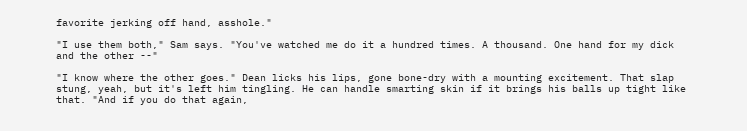favorite jerking off hand, asshole."

"I use them both," Sam says. "You've watched me do it a hundred times. A thousand. One hand for my dick and the other --"

"I know where the other goes." Dean licks his lips, gone bone-dry with a mounting excitement. That slap stung, yeah, but it's left him tingling. He can handle smarting skin if it brings his balls up tight like that. "And if you do that again,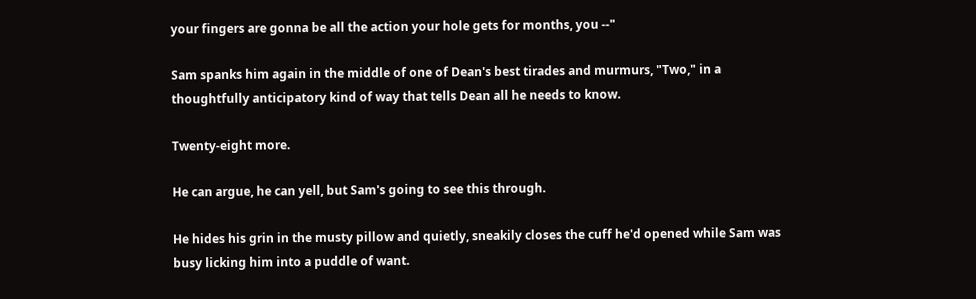your fingers are gonna be all the action your hole gets for months, you --"

Sam spanks him again in the middle of one of Dean's best tirades and murmurs, "Two," in a thoughtfully anticipatory kind of way that tells Dean all he needs to know.

Twenty-eight more.

He can argue, he can yell, but Sam's going to see this through.

He hides his grin in the musty pillow and quietly, sneakily closes the cuff he'd opened while Sam was busy licking him into a puddle of want.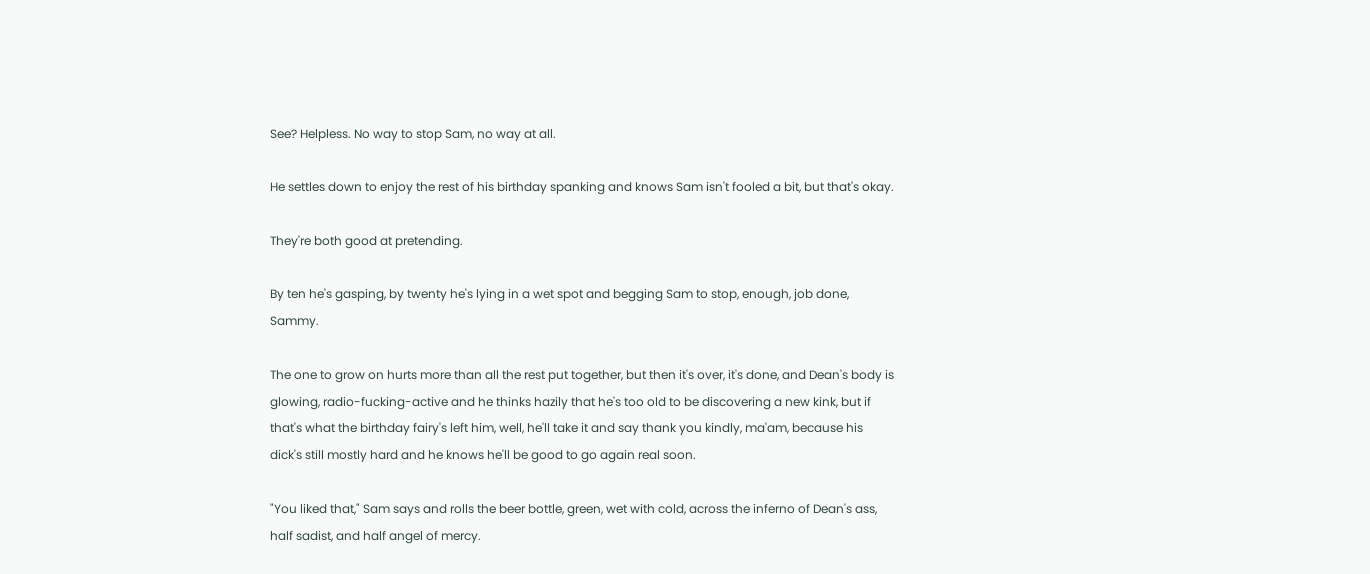See? Helpless. No way to stop Sam, no way at all.

He settles down to enjoy the rest of his birthday spanking and knows Sam isn't fooled a bit, but that's okay.

They're both good at pretending.

By ten he's gasping, by twenty he's lying in a wet spot and begging Sam to stop, enough, job done, Sammy.

The one to grow on hurts more than all the rest put together, but then it's over, it's done, and Dean's body is glowing, radio-fucking-active and he thinks hazily that he's too old to be discovering a new kink, but if that's what the birthday fairy's left him, well, he'll take it and say thank you kindly, ma'am, because his dick's still mostly hard and he knows he'll be good to go again real soon.

"You liked that," Sam says and rolls the beer bottle, green, wet with cold, across the inferno of Dean's ass, half sadist, and half angel of mercy.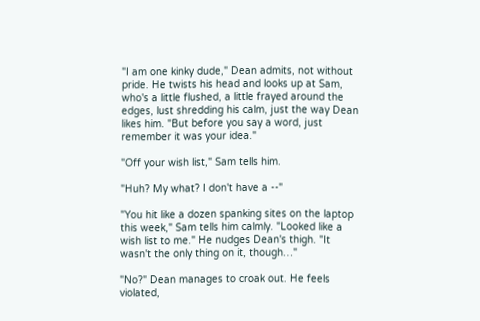"I am one kinky dude," Dean admits, not without pride. He twists his head and looks up at Sam, who's a little flushed, a little frayed around the edges, lust shredding his calm, just the way Dean likes him. "But before you say a word, just remember it was your idea."

"Off your wish list," Sam tells him.

"Huh? My what? I don't have a --"

"You hit like a dozen spanking sites on the laptop this week," Sam tells him calmly. "Looked like a wish list to me." He nudges Dean's thigh. "It wasn't the only thing on it, though…"

"No?" Dean manages to croak out. He feels violated,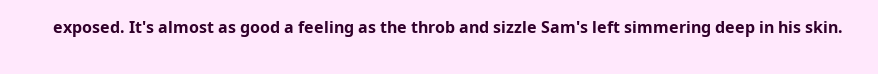exposed. It's almost as good a feeling as the throb and sizzle Sam's left simmering deep in his skin.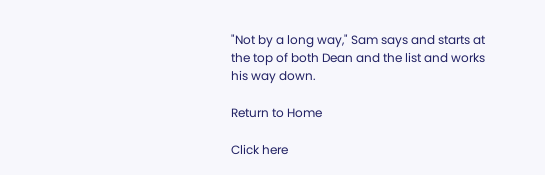"Not by a long way," Sam says and starts at the top of both Dean and the list and works his way down.

Return to Home

Click here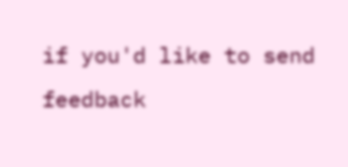if you'd like to send feedback